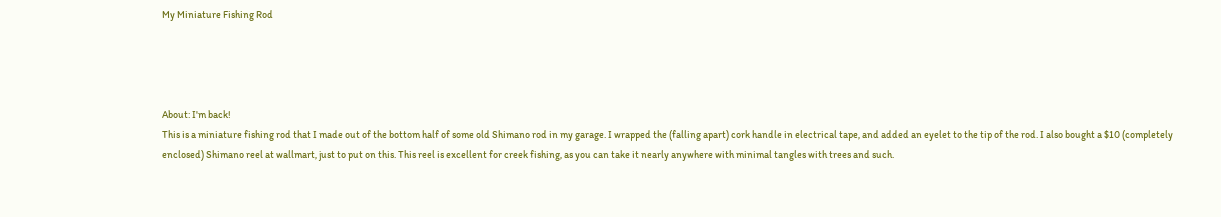My Miniature Fishing Rod




About: I'm back!
This is a miniature fishing rod that I made out of the bottom half of some old Shimano rod in my garage. I wrapped the (falling apart) cork handle in electrical tape, and added an eyelet to the tip of the rod. I also bought a $10 (completely enclosed) Shimano reel at wallmart, just to put on this. This reel is excellent for creek fishing, as you can take it nearly anywhere with minimal tangles with trees and such.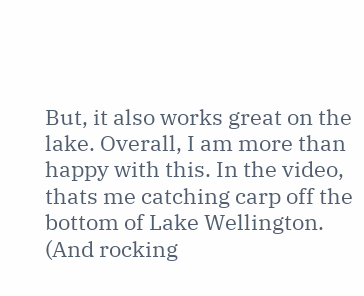But, it also works great on the lake. Overall, I am more than happy with this. In the video, thats me catching carp off the bottom of Lake Wellington. (And rocking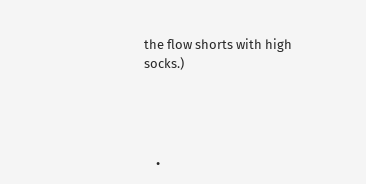the flow shorts with high socks.)




    •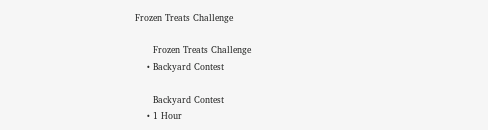Frozen Treats Challenge

      Frozen Treats Challenge
    • Backyard Contest

      Backyard Contest
    • 1 Hour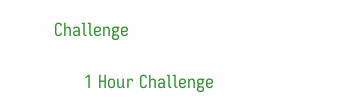Challenge

      1 Hour Challenge